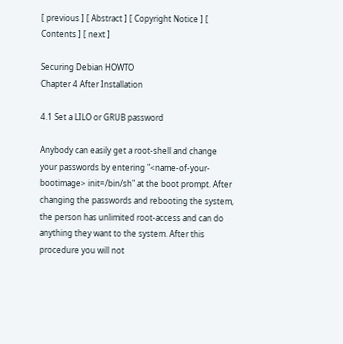[ previous ] [ Abstract ] [ Copyright Notice ] [ Contents ] [ next ]

Securing Debian HOWTO
Chapter 4 After Installation

4.1 Set a LILO or GRUB password

Anybody can easily get a root-shell and change your passwords by entering "<name-of-your-bootimage> init=/bin/sh" at the boot prompt. After changing the passwords and rebooting the system, the person has unlimited root-access and can do anything they want to the system. After this procedure you will not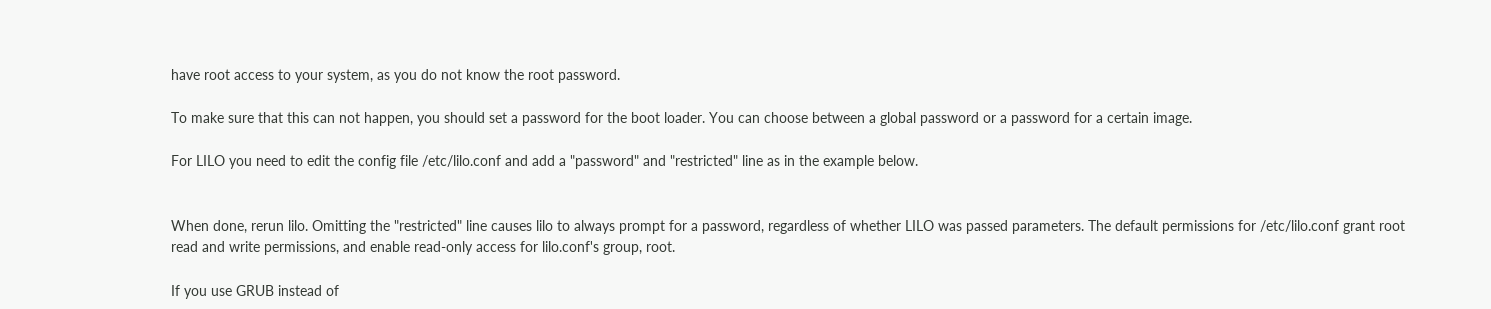have root access to your system, as you do not know the root password.

To make sure that this can not happen, you should set a password for the boot loader. You can choose between a global password or a password for a certain image.

For LILO you need to edit the config file /etc/lilo.conf and add a "password" and "restricted" line as in the example below.


When done, rerun lilo. Omitting the "restricted" line causes lilo to always prompt for a password, regardless of whether LILO was passed parameters. The default permissions for /etc/lilo.conf grant root read and write permissions, and enable read-only access for lilo.conf's group, root.

If you use GRUB instead of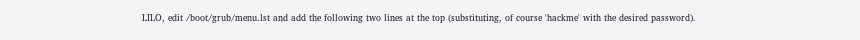LILO, edit /boot/grub/menu.lst and add the following two lines at the top (substituting, of course 'hackme' with the desired password).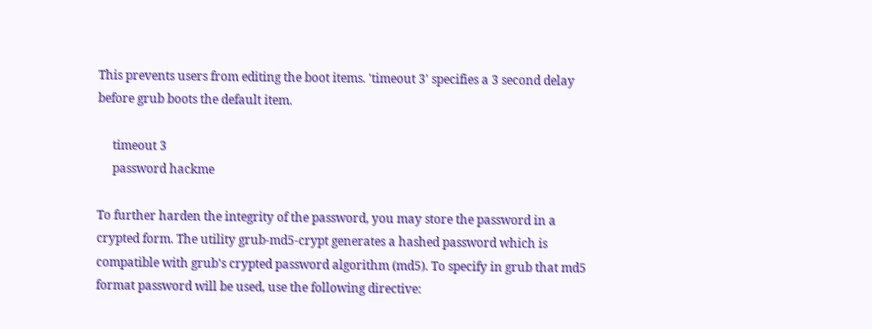This prevents users from editing the boot items. 'timeout 3' specifies a 3 second delay before grub boots the default item.

     timeout 3
     password hackme

To further harden the integrity of the password, you may store the password in a crypted form. The utility grub-md5-crypt generates a hashed password which is compatible with grub's crypted password algorithm (md5). To specify in grub that md5 format password will be used, use the following directive: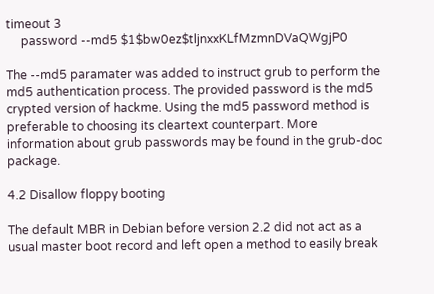timeout 3
     password --md5 $1$bw0ez$tljnxxKLfMzmnDVaQWgjP0

The --md5 paramater was added to instruct grub to perform the md5 authentication process. The provided password is the md5 crypted version of hackme. Using the md5 password method is preferable to choosing its cleartext counterpart. More information about grub passwords may be found in the grub-doc package.

4.2 Disallow floppy booting

The default MBR in Debian before version 2.2 did not act as a usual master boot record and left open a method to easily break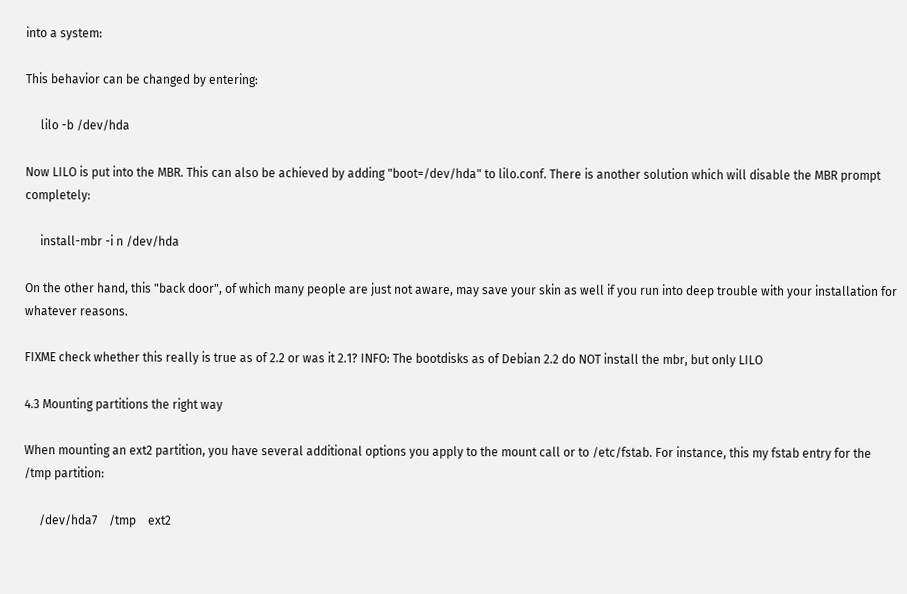into a system:

This behavior can be changed by entering:

     lilo -b /dev/hda

Now LILO is put into the MBR. This can also be achieved by adding "boot=/dev/hda" to lilo.conf. There is another solution which will disable the MBR prompt completely:

     install-mbr -i n /dev/hda

On the other hand, this "back door", of which many people are just not aware, may save your skin as well if you run into deep trouble with your installation for whatever reasons.

FIXME check whether this really is true as of 2.2 or was it 2.1? INFO: The bootdisks as of Debian 2.2 do NOT install the mbr, but only LILO

4.3 Mounting partitions the right way

When mounting an ext2 partition, you have several additional options you apply to the mount call or to /etc/fstab. For instance, this my fstab entry for the /tmp partition:

     /dev/hda7    /tmp    ext2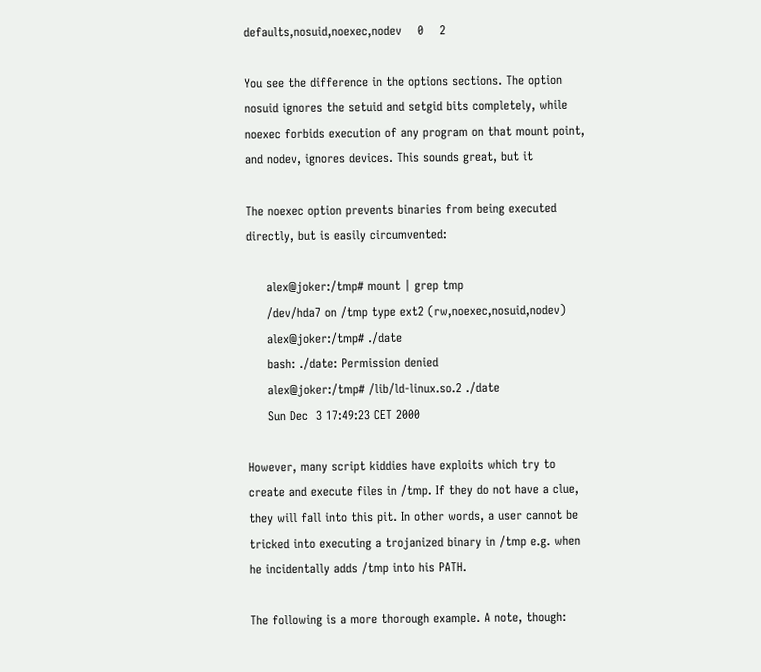defaults,nosuid,noexec,nodev    0    2

You see the difference in the options sections. The option nosuid ignores the setuid and setgid bits completely, while noexec forbids execution of any program on that mount point, and nodev, ignores devices. This sounds great, but it

The noexec option prevents binaries from being executed directly, but is easily circumvented:

     alex@joker:/tmp# mount | grep tmp
     /dev/hda7 on /tmp type ext2 (rw,noexec,nosuid,nodev)
     alex@joker:/tmp# ./date
     bash: ./date: Permission denied
     alex@joker:/tmp# /lib/ld-linux.so.2 ./date
     Sun Dec  3 17:49:23 CET 2000

However, many script kiddies have exploits which try to create and execute files in /tmp. If they do not have a clue, they will fall into this pit. In other words, a user cannot be tricked into executing a trojanized binary in /tmp e.g. when he incidentally adds /tmp into his PATH.

The following is a more thorough example. A note, though: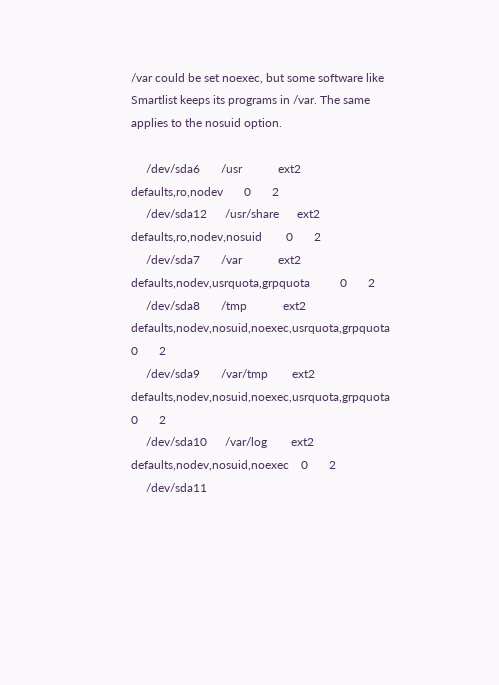/var could be set noexec, but some software like Smartlist keeps its programs in /var. The same applies to the nosuid option.

     /dev/sda6       /usr            ext2    defaults,ro,nodev       0       2
     /dev/sda12      /usr/share      ext2    defaults,ro,nodev,nosuid        0       2
     /dev/sda7       /var            ext2    defaults,nodev,usrquota,grpquota          0       2
     /dev/sda8       /tmp            ext2    defaults,nodev,nosuid,noexec,usrquota,grpquota    0       2
     /dev/sda9       /var/tmp        ext2    defaults,nodev,nosuid,noexec,usrquota,grpquota    0       2
     /dev/sda10      /var/log        ext2    defaults,nodev,nosuid,noexec    0       2
     /dev/sda11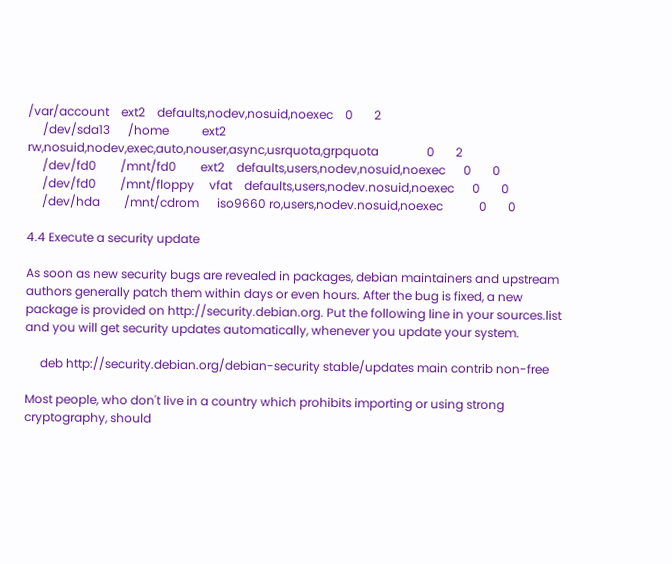/var/account    ext2    defaults,nodev,nosuid,noexec    0       2
     /dev/sda13      /home           ext2    rw,nosuid,nodev,exec,auto,nouser,async,usrquota,grpquota                0       2
     /dev/fd0        /mnt/fd0        ext2    defaults,users,nodev,nosuid,noexec      0       0
     /dev/fd0        /mnt/floppy     vfat    defaults,users,nodev.nosuid,noexec      0       0
     /dev/hda        /mnt/cdrom      iso9660 ro,users,nodev.nosuid,noexec            0       0

4.4 Execute a security update

As soon as new security bugs are revealed in packages, debian maintainers and upstream authors generally patch them within days or even hours. After the bug is fixed, a new package is provided on http://security.debian.org. Put the following line in your sources.list and you will get security updates automatically, whenever you update your system.

     deb http://security.debian.org/debian-security stable/updates main contrib non-free

Most people, who don't live in a country which prohibits importing or using strong cryptography, should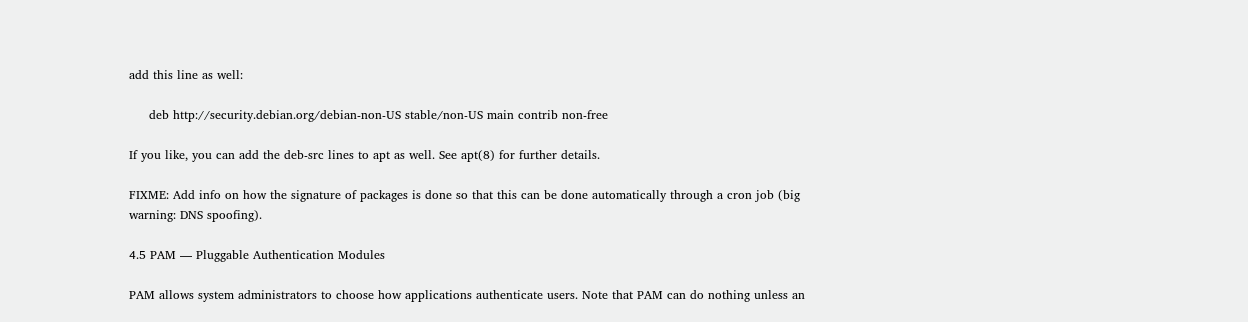add this line as well:

     deb http://security.debian.org/debian-non-US stable/non-US main contrib non-free

If you like, you can add the deb-src lines to apt as well. See apt(8) for further details.

FIXME: Add info on how the signature of packages is done so that this can be done automatically through a cron job (big warning: DNS spoofing).

4.5 PAM — Pluggable Authentication Modules

PAM allows system administrators to choose how applications authenticate users. Note that PAM can do nothing unless an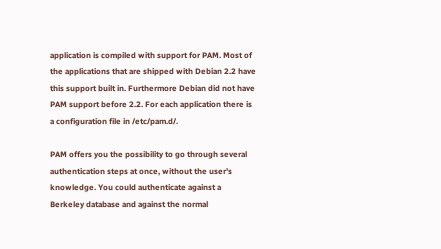application is compiled with support for PAM. Most of the applications that are shipped with Debian 2.2 have this support built in. Furthermore Debian did not have PAM support before 2.2. For each application there is a configuration file in /etc/pam.d/.

PAM offers you the possibility to go through several authentication steps at once, without the user's knowledge. You could authenticate against a Berkeley database and against the normal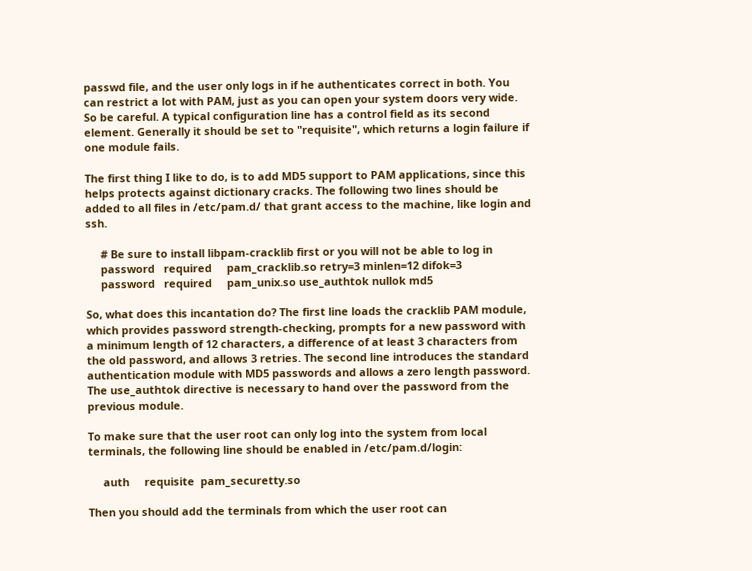passwd file, and the user only logs in if he authenticates correct in both. You can restrict a lot with PAM, just as you can open your system doors very wide. So be careful. A typical configuration line has a control field as its second element. Generally it should be set to "requisite", which returns a login failure if one module fails.

The first thing I like to do, is to add MD5 support to PAM applications, since this helps protects against dictionary cracks. The following two lines should be added to all files in /etc/pam.d/ that grant access to the machine, like login and ssh.

     # Be sure to install libpam-cracklib first or you will not be able to log in
     password   required     pam_cracklib.so retry=3 minlen=12 difok=3
     password   required     pam_unix.so use_authtok nullok md5

So, what does this incantation do? The first line loads the cracklib PAM module, which provides password strength-checking, prompts for a new password with a minimum length of 12 characters, a difference of at least 3 characters from the old password, and allows 3 retries. The second line introduces the standard authentication module with MD5 passwords and allows a zero length password. The use_authtok directive is necessary to hand over the password from the previous module.

To make sure that the user root can only log into the system from local terminals, the following line should be enabled in /etc/pam.d/login:

     auth     requisite  pam_securetty.so

Then you should add the terminals from which the user root can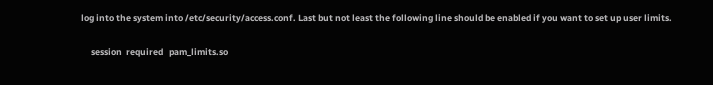log into the system into /etc/security/access.conf. Last but not least the following line should be enabled if you want to set up user limits.

     session  required   pam_limits.so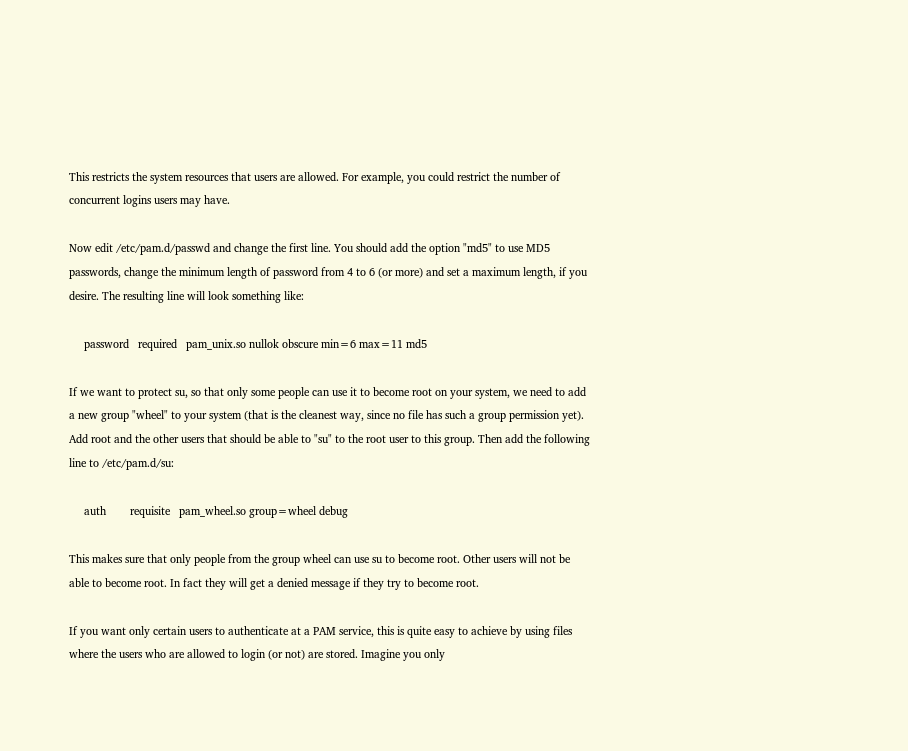This restricts the system resources that users are allowed. For example, you could restrict the number of concurrent logins users may have.

Now edit /etc/pam.d/passwd and change the first line. You should add the option "md5" to use MD5 passwords, change the minimum length of password from 4 to 6 (or more) and set a maximum length, if you desire. The resulting line will look something like:

     password   required   pam_unix.so nullok obscure min=6 max=11 md5

If we want to protect su, so that only some people can use it to become root on your system, we need to add a new group "wheel" to your system (that is the cleanest way, since no file has such a group permission yet). Add root and the other users that should be able to "su" to the root user to this group. Then add the following line to /etc/pam.d/su:

     auth        requisite   pam_wheel.so group=wheel debug

This makes sure that only people from the group wheel can use su to become root. Other users will not be able to become root. In fact they will get a denied message if they try to become root.

If you want only certain users to authenticate at a PAM service, this is quite easy to achieve by using files where the users who are allowed to login (or not) are stored. Imagine you only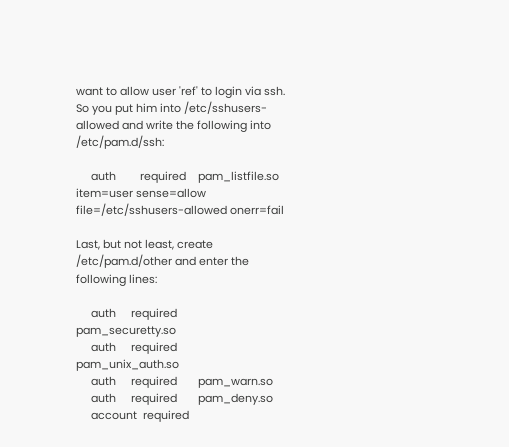want to allow user 'ref' to login via ssh. So you put him into /etc/sshusers-allowed and write the following into /etc/pam.d/ssh:

     auth        required    pam_listfile.so item=user sense=allow file=/etc/sshusers-allowed onerr=fail

Last, but not least, create /etc/pam.d/other and enter the following lines:

     auth     required       pam_securetty.so
     auth     required       pam_unix_auth.so
     auth     required       pam_warn.so
     auth     required       pam_deny.so
     account  required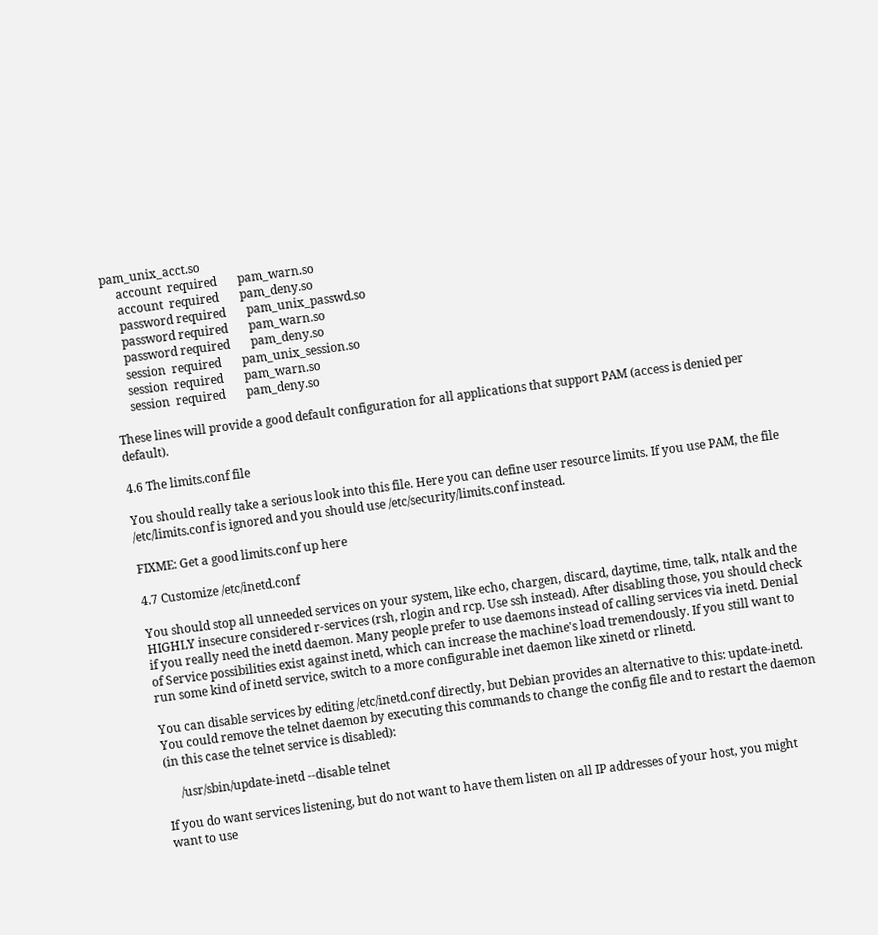pam_unix_acct.so
     account  required       pam_warn.so
     account  required       pam_deny.so
     password required       pam_unix_passwd.so
     password required       pam_warn.so
     password required       pam_deny.so
     session  required       pam_unix_session.so
     session  required       pam_warn.so
     session  required       pam_deny.so

These lines will provide a good default configuration for all applications that support PAM (access is denied per default).

4.6 The limits.conf file

You should really take a serious look into this file. Here you can define user resource limits. If you use PAM, the file /etc/limits.conf is ignored and you should use /etc/security/limits.conf instead.

FIXME: Get a good limits.conf up here

4.7 Customize /etc/inetd.conf

You should stop all unneeded services on your system, like echo, chargen, discard, daytime, time, talk, ntalk and the HIGHLY insecure considered r-services (rsh, rlogin and rcp. Use ssh instead). After disabling those, you should check if you really need the inetd daemon. Many people prefer to use daemons instead of calling services via inetd. Denial of Service possibilities exist against inetd, which can increase the machine's load tremendously. If you still want to run some kind of inetd service, switch to a more configurable inet daemon like xinetd or rlinetd.

You can disable services by editing /etc/inetd.conf directly, but Debian provides an alternative to this: update-inetd. You could remove the telnet daemon by executing this commands to change the config file and to restart the daemon (in this case the telnet service is disabled):

     /usr/sbin/update-inetd --disable telnet

If you do want services listening, but do not want to have them listen on all IP addresses of your host, you might want to use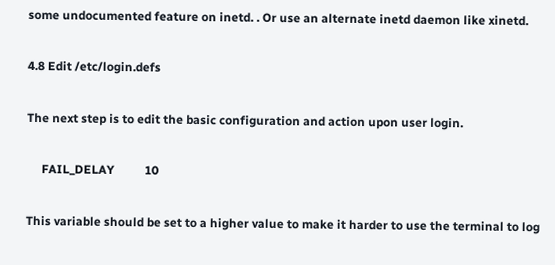some undocumented feature on inetd. . Or use an alternate inetd daemon like xinetd.

4.8 Edit /etc/login.defs

The next step is to edit the basic configuration and action upon user login.

     FAIL_DELAY          10

This variable should be set to a higher value to make it harder to use the terminal to log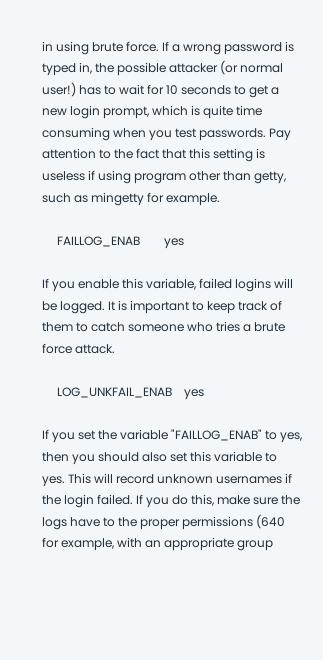in using brute force. If a wrong password is typed in, the possible attacker (or normal user!) has to wait for 10 seconds to get a new login prompt, which is quite time consuming when you test passwords. Pay attention to the fact that this setting is useless if using program other than getty, such as mingetty for example.

     FAILLOG_ENAB        yes

If you enable this variable, failed logins will be logged. It is important to keep track of them to catch someone who tries a brute force attack.

     LOG_UNKFAIL_ENAB    yes

If you set the variable "FAILLOG_ENAB" to yes, then you should also set this variable to yes. This will record unknown usernames if the login failed. If you do this, make sure the logs have to the proper permissions (640 for example, with an appropriate group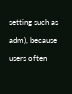setting such as adm), because users often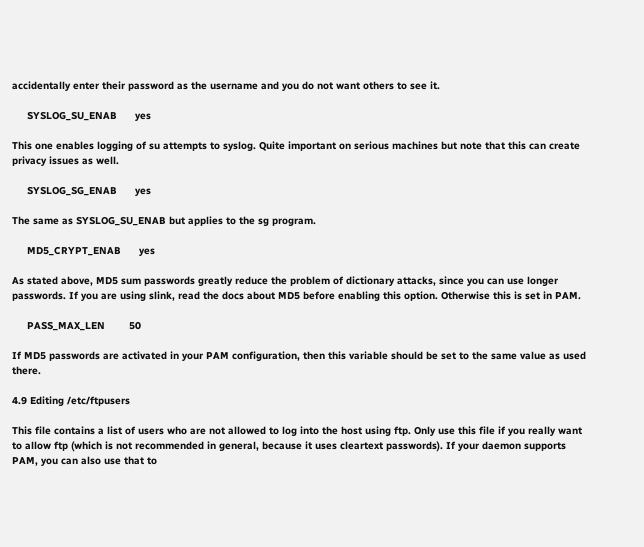accidentally enter their password as the username and you do not want others to see it.

     SYSLOG_SU_ENAB      yes

This one enables logging of su attempts to syslog. Quite important on serious machines but note that this can create privacy issues as well.

     SYSLOG_SG_ENAB      yes

The same as SYSLOG_SU_ENAB but applies to the sg program.

     MD5_CRYPT_ENAB      yes

As stated above, MD5 sum passwords greatly reduce the problem of dictionary attacks, since you can use longer passwords. If you are using slink, read the docs about MD5 before enabling this option. Otherwise this is set in PAM.

     PASS_MAX_LEN        50

If MD5 passwords are activated in your PAM configuration, then this variable should be set to the same value as used there.

4.9 Editing /etc/ftpusers

This file contains a list of users who are not allowed to log into the host using ftp. Only use this file if you really want to allow ftp (which is not recommended in general, because it uses cleartext passwords). If your daemon supports PAM, you can also use that to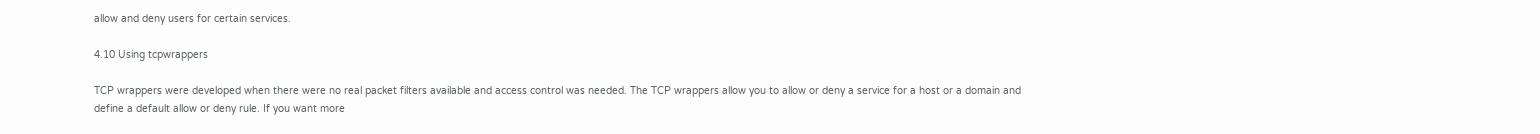allow and deny users for certain services.

4.10 Using tcpwrappers

TCP wrappers were developed when there were no real packet filters available and access control was needed. The TCP wrappers allow you to allow or deny a service for a host or a domain and define a default allow or deny rule. If you want more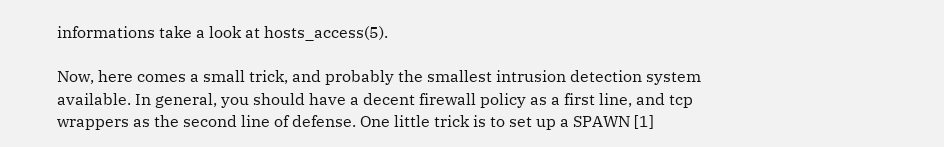informations take a look at hosts_access(5).

Now, here comes a small trick, and probably the smallest intrusion detection system available. In general, you should have a decent firewall policy as a first line, and tcp wrappers as the second line of defense. One little trick is to set up a SPAWN [1]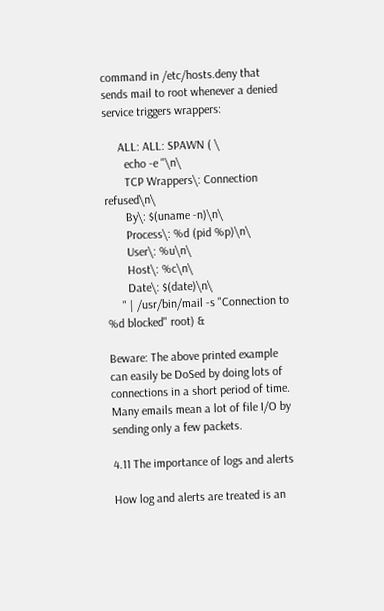command in /etc/hosts.deny that sends mail to root whenever a denied service triggers wrappers:

     ALL: ALL: SPAWN ( \
       echo -e "\n\
       TCP Wrappers\: Connection refused\n\
       By\: $(uname -n)\n\
       Process\: %d (pid %p)\n\
       User\: %u\n\
       Host\: %c\n\
       Date\: $(date)\n\
     " | /usr/bin/mail -s "Connection to %d blocked" root) &

Beware: The above printed example can easily be DoSed by doing lots of connections in a short period of time. Many emails mean a lot of file I/O by sending only a few packets.

4.11 The importance of logs and alerts

How log and alerts are treated is an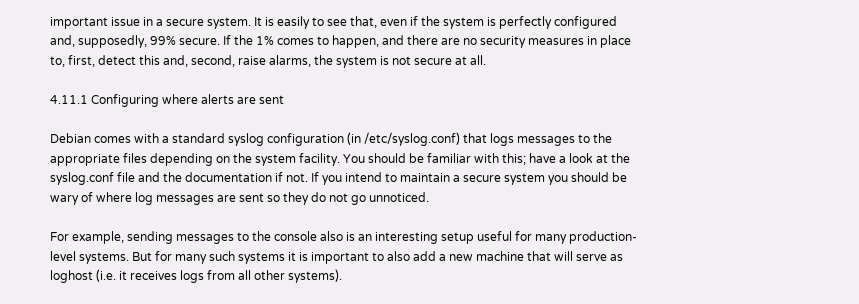important issue in a secure system. It is easily to see that, even if the system is perfectly configured and, supposedly, 99% secure. If the 1% comes to happen, and there are no security measures in place to, first, detect this and, second, raise alarms, the system is not secure at all.

4.11.1 Configuring where alerts are sent

Debian comes with a standard syslog configuration (in /etc/syslog.conf) that logs messages to the appropriate files depending on the system facility. You should be familiar with this; have a look at the syslog.conf file and the documentation if not. If you intend to maintain a secure system you should be wary of where log messages are sent so they do not go unnoticed.

For example, sending messages to the console also is an interesting setup useful for many production-level systems. But for many such systems it is important to also add a new machine that will serve as loghost (i.e. it receives logs from all other systems).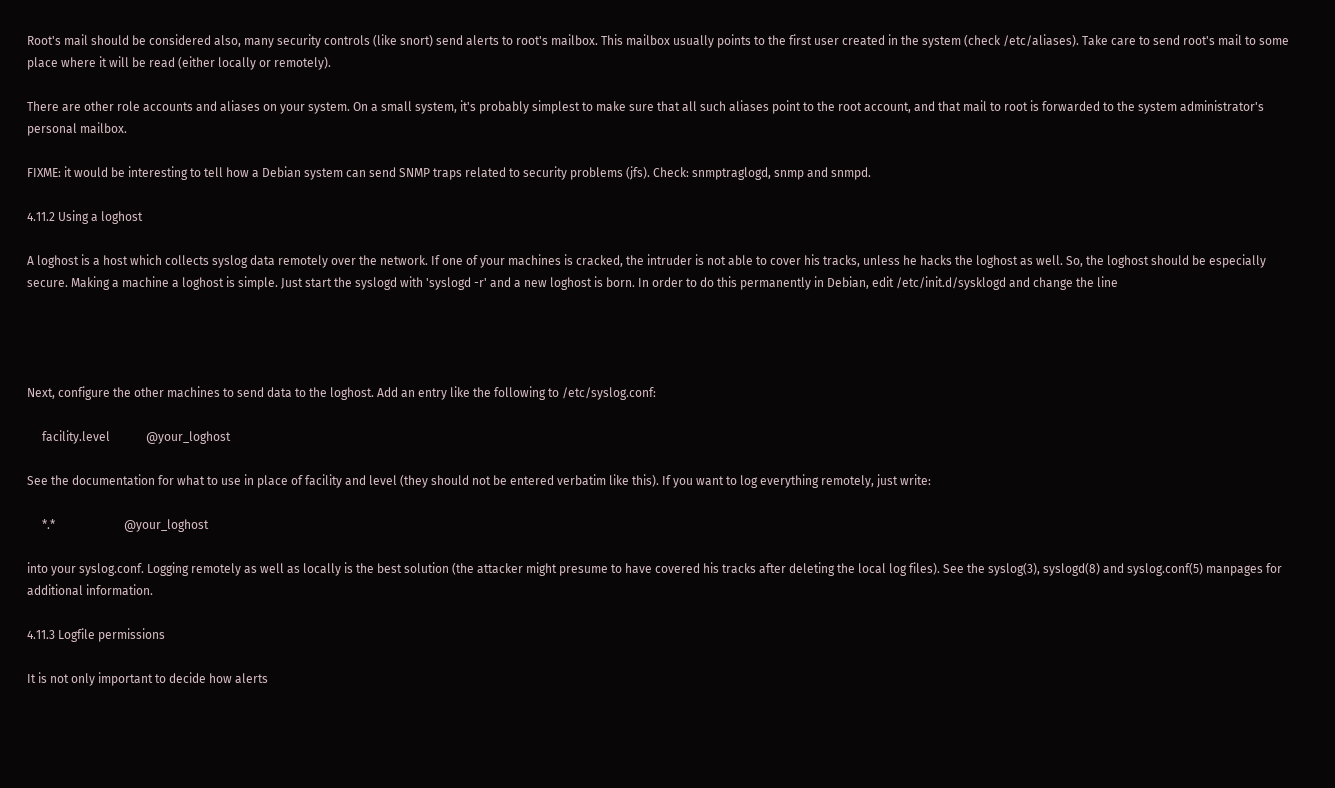Root's mail should be considered also, many security controls (like snort) send alerts to root's mailbox. This mailbox usually points to the first user created in the system (check /etc/aliases). Take care to send root's mail to some place where it will be read (either locally or remotely).

There are other role accounts and aliases on your system. On a small system, it's probably simplest to make sure that all such aliases point to the root account, and that mail to root is forwarded to the system administrator's personal mailbox.

FIXME: it would be interesting to tell how a Debian system can send SNMP traps related to security problems (jfs). Check: snmptraglogd, snmp and snmpd.

4.11.2 Using a loghost

A loghost is a host which collects syslog data remotely over the network. If one of your machines is cracked, the intruder is not able to cover his tracks, unless he hacks the loghost as well. So, the loghost should be especially secure. Making a machine a loghost is simple. Just start the syslogd with 'syslogd -r' and a new loghost is born. In order to do this permanently in Debian, edit /etc/init.d/sysklogd and change the line




Next, configure the other machines to send data to the loghost. Add an entry like the following to /etc/syslog.conf:

     facility.level            @your_loghost

See the documentation for what to use in place of facility and level (they should not be entered verbatim like this). If you want to log everything remotely, just write:

     *.*                       @your_loghost

into your syslog.conf. Logging remotely as well as locally is the best solution (the attacker might presume to have covered his tracks after deleting the local log files). See the syslog(3), syslogd(8) and syslog.conf(5) manpages for additional information.

4.11.3 Logfile permissions

It is not only important to decide how alerts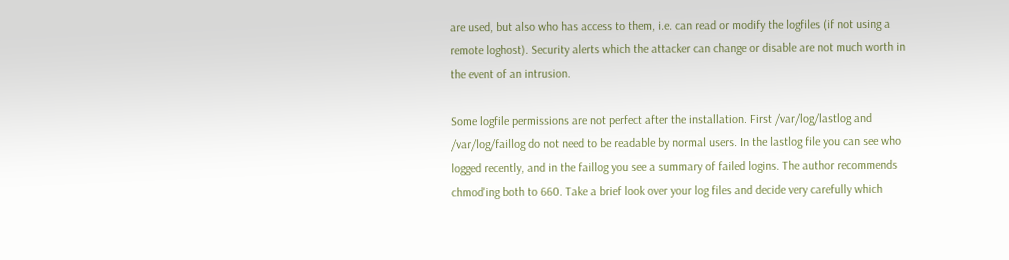are used, but also who has access to them, i.e. can read or modify the logfiles (if not using a remote loghost). Security alerts which the attacker can change or disable are not much worth in the event of an intrusion.

Some logfile permissions are not perfect after the installation. First /var/log/lastlog and /var/log/faillog do not need to be readable by normal users. In the lastlog file you can see who logged recently, and in the faillog you see a summary of failed logins. The author recommends chmod'ing both to 660. Take a brief look over your log files and decide very carefully which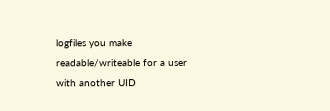logfiles you make readable/writeable for a user with another UID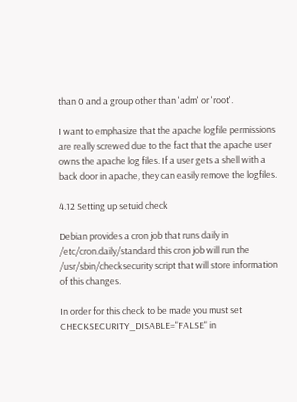than 0 and a group other than 'adm' or 'root'.

I want to emphasize that the apache logfile permissions are really screwed due to the fact that the apache user owns the apache log files. If a user gets a shell with a back door in apache, they can easily remove the logfiles.

4.12 Setting up setuid check

Debian provides a cron job that runs daily in /etc/cron.daily/standard this cron job will run the /usr/sbin/checksecurity script that will store information of this changes.

In order for this check to be made you must set CHECKSECURITY_DISABLE="FALSE" in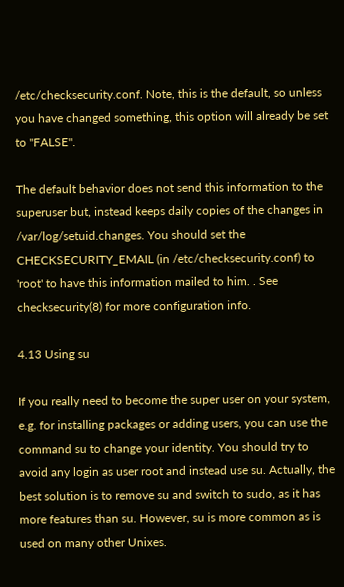/etc/checksecurity.conf. Note, this is the default, so unless you have changed something, this option will already be set to "FALSE".

The default behavior does not send this information to the superuser but, instead keeps daily copies of the changes in /var/log/setuid.changes. You should set the CHECKSECURITY_EMAIL (in /etc/checksecurity.conf) to 'root' to have this information mailed to him. . See checksecurity(8) for more configuration info.

4.13 Using su

If you really need to become the super user on your system, e.g. for installing packages or adding users, you can use the command su to change your identity. You should try to avoid any login as user root and instead use su. Actually, the best solution is to remove su and switch to sudo, as it has more features than su. However, su is more common as is used on many other Unixes.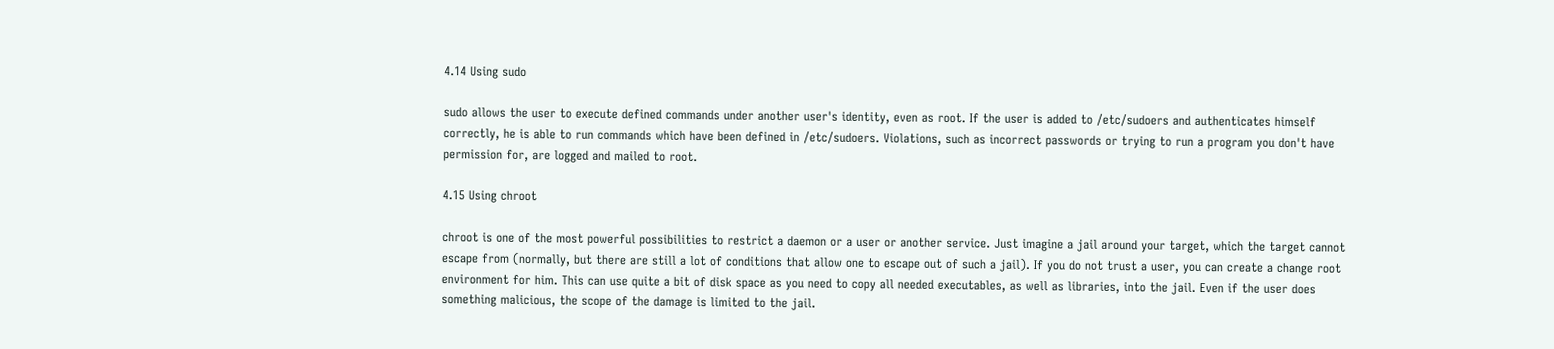4.14 Using sudo

sudo allows the user to execute defined commands under another user's identity, even as root. If the user is added to /etc/sudoers and authenticates himself correctly, he is able to run commands which have been defined in /etc/sudoers. Violations, such as incorrect passwords or trying to run a program you don't have permission for, are logged and mailed to root.

4.15 Using chroot

chroot is one of the most powerful possibilities to restrict a daemon or a user or another service. Just imagine a jail around your target, which the target cannot escape from (normally, but there are still a lot of conditions that allow one to escape out of such a jail). If you do not trust a user, you can create a change root environment for him. This can use quite a bit of disk space as you need to copy all needed executables, as well as libraries, into the jail. Even if the user does something malicious, the scope of the damage is limited to the jail.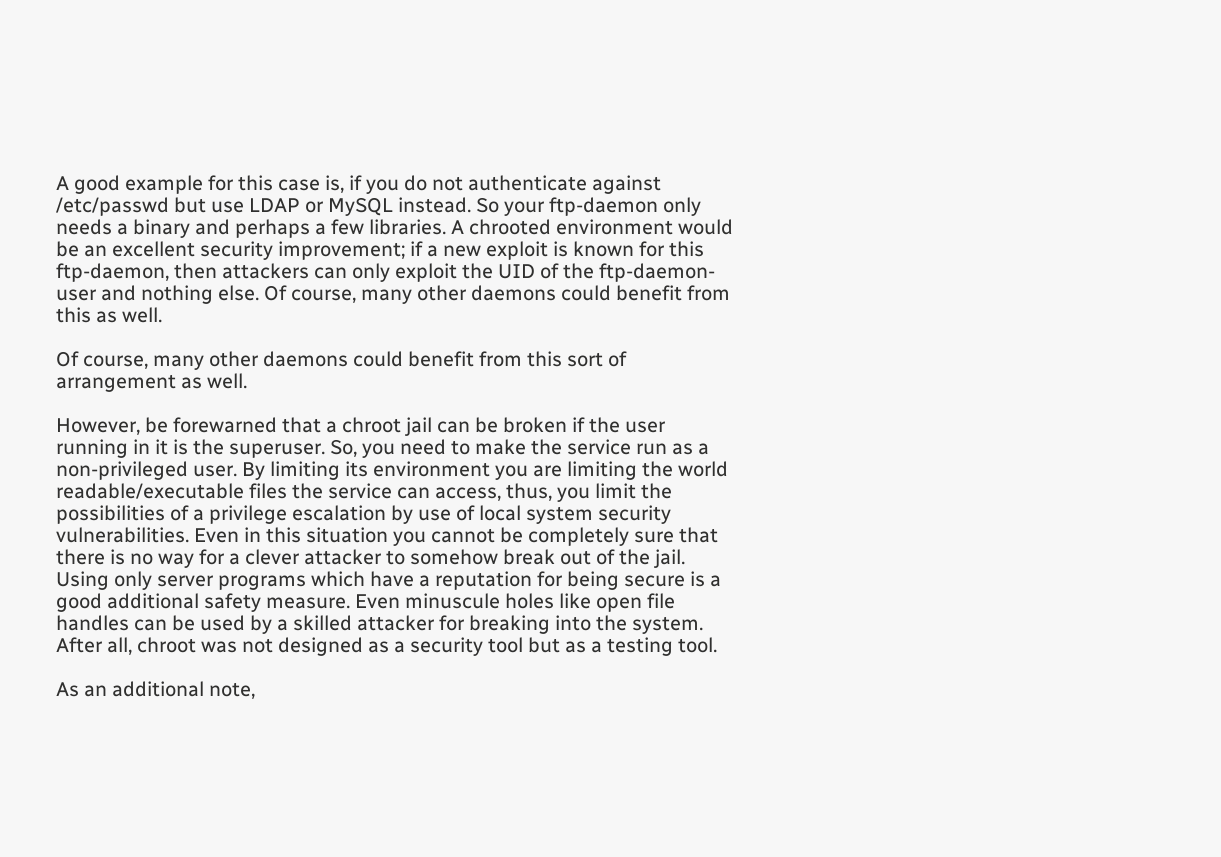A good example for this case is, if you do not authenticate against /etc/passwd but use LDAP or MySQL instead. So your ftp-daemon only needs a binary and perhaps a few libraries. A chrooted environment would be an excellent security improvement; if a new exploit is known for this ftp-daemon, then attackers can only exploit the UID of the ftp-daemon-user and nothing else. Of course, many other daemons could benefit from this as well.

Of course, many other daemons could benefit from this sort of arrangement as well.

However, be forewarned that a chroot jail can be broken if the user running in it is the superuser. So, you need to make the service run as a non-privileged user. By limiting its environment you are limiting the world readable/executable files the service can access, thus, you limit the possibilities of a privilege escalation by use of local system security vulnerabilities. Even in this situation you cannot be completely sure that there is no way for a clever attacker to somehow break out of the jail. Using only server programs which have a reputation for being secure is a good additional safety measure. Even minuscule holes like open file handles can be used by a skilled attacker for breaking into the system. After all, chroot was not designed as a security tool but as a testing tool.

As an additional note,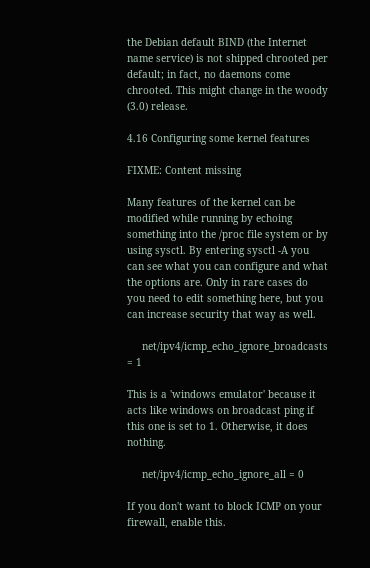the Debian default BIND (the Internet name service) is not shipped chrooted per default; in fact, no daemons come chrooted. This might change in the woody (3.0) release.

4.16 Configuring some kernel features

FIXME: Content missing

Many features of the kernel can be modified while running by echoing something into the /proc file system or by using sysctl. By entering sysctl -A you can see what you can configure and what the options are. Only in rare cases do you need to edit something here, but you can increase security that way as well.

     net/ipv4/icmp_echo_ignore_broadcasts = 1

This is a 'windows emulator' because it acts like windows on broadcast ping if this one is set to 1. Otherwise, it does nothing.

     net/ipv4/icmp_echo_ignore_all = 0

If you don't want to block ICMP on your firewall, enable this.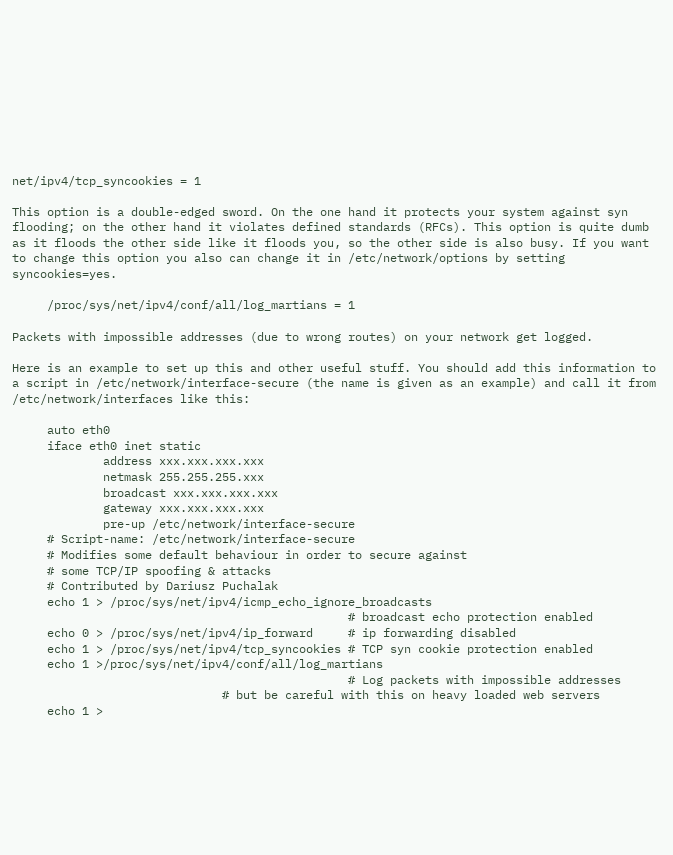net/ipv4/tcp_syncookies = 1

This option is a double-edged sword. On the one hand it protects your system against syn flooding; on the other hand it violates defined standards (RFCs). This option is quite dumb as it floods the other side like it floods you, so the other side is also busy. If you want to change this option you also can change it in /etc/network/options by setting syncookies=yes.

     /proc/sys/net/ipv4/conf/all/log_martians = 1

Packets with impossible addresses (due to wrong routes) on your network get logged.

Here is an example to set up this and other useful stuff. You should add this information to a script in /etc/network/interface-secure (the name is given as an example) and call it from /etc/network/interfaces like this:

     auto eth0
     iface eth0 inet static
             address xxx.xxx.xxx.xxx
             netmask 255.255.255.xxx
             broadcast xxx.xxx.xxx.xxx
             gateway xxx.xxx.xxx.xxx
             pre-up /etc/network/interface-secure
     # Script-name: /etc/network/interface-secure
     # Modifies some default behaviour in order to secure against
     # some TCP/IP spoofing & attacks
     # Contributed by Dariusz Puchalak
     echo 1 > /proc/sys/net/ipv4/icmp_echo_ignore_broadcasts
                                                # broadcast echo protection enabled
     echo 0 > /proc/sys/net/ipv4/ip_forward     # ip forwarding disabled
     echo 1 > /proc/sys/net/ipv4/tcp_syncookies # TCP syn cookie protection enabled
     echo 1 >/proc/sys/net/ipv4/conf/all/log_martians
                                                # Log packets with impossible addresses
                              # but be careful with this on heavy loaded web servers
     echo 1 >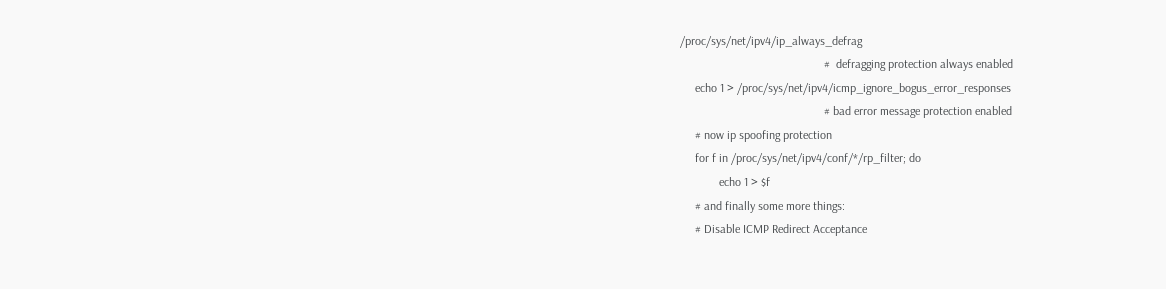/proc/sys/net/ipv4/ip_always_defrag
                                                #  defragging protection always enabled
     echo 1 > /proc/sys/net/ipv4/icmp_ignore_bogus_error_responses
                                                # bad error message protection enabled
     # now ip spoofing protection
     for f in /proc/sys/net/ipv4/conf/*/rp_filter; do
             echo 1 > $f
     # and finally some more things:
     # Disable ICMP Redirect Acceptance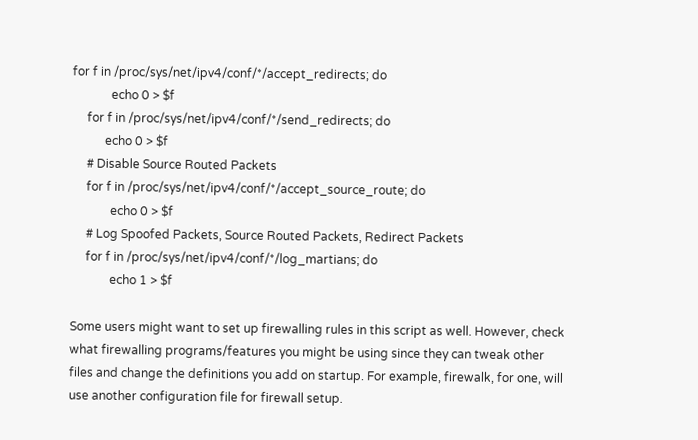for f in /proc/sys/net/ipv4/conf/*/accept_redirects; do
             echo 0 > $f
     for f in /proc/sys/net/ipv4/conf/*/send_redirects; do
           echo 0 > $f
     # Disable Source Routed Packets
     for f in /proc/sys/net/ipv4/conf/*/accept_source_route; do
             echo 0 > $f
     # Log Spoofed Packets, Source Routed Packets, Redirect Packets
     for f in /proc/sys/net/ipv4/conf/*/log_martians; do
             echo 1 > $f

Some users might want to set up firewalling rules in this script as well. However, check what firewalling programs/features you might be using since they can tweak other files and change the definitions you add on startup. For example, firewalk, for one, will use another configuration file for firewall setup.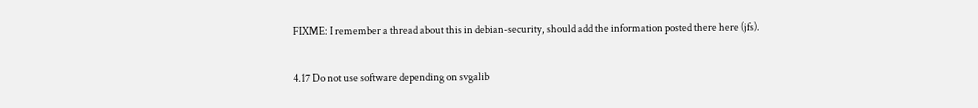FIXME: I remember a thread about this in debian-security, should add the information posted there here (jfs).

4.17 Do not use software depending on svgalib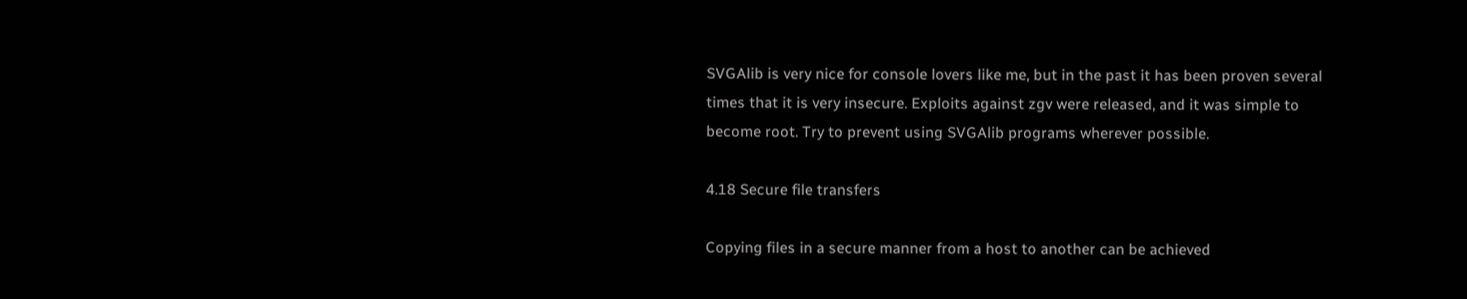SVGAlib is very nice for console lovers like me, but in the past it has been proven several times that it is very insecure. Exploits against zgv were released, and it was simple to become root. Try to prevent using SVGAlib programs wherever possible.

4.18 Secure file transfers

Copying files in a secure manner from a host to another can be achieved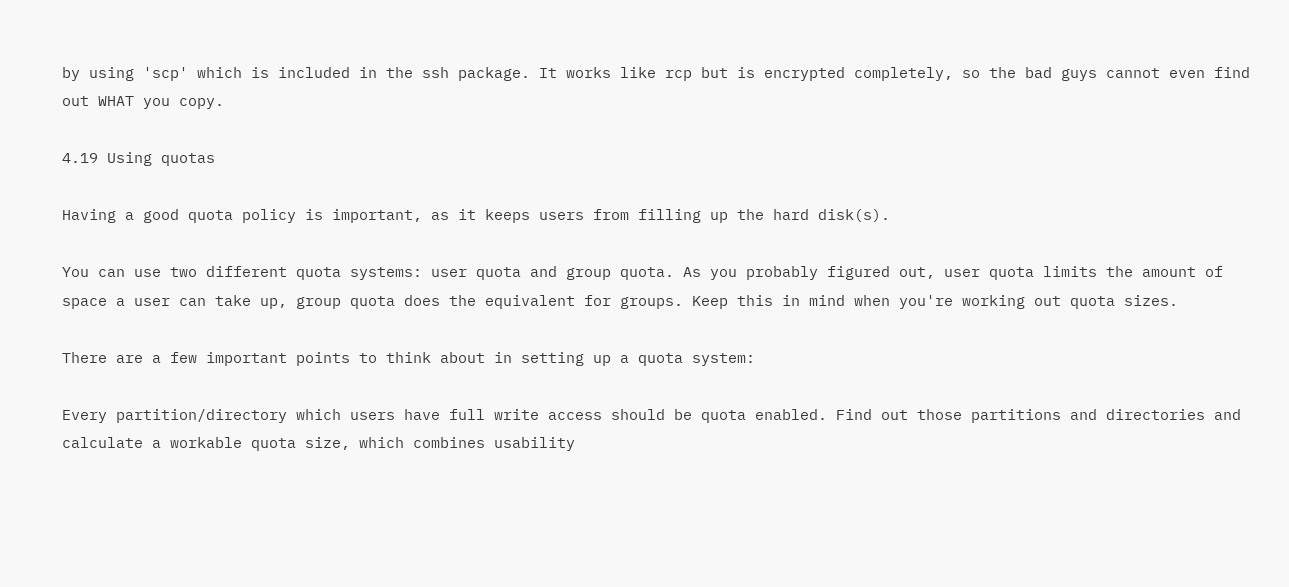by using 'scp' which is included in the ssh package. It works like rcp but is encrypted completely, so the bad guys cannot even find out WHAT you copy.

4.19 Using quotas

Having a good quota policy is important, as it keeps users from filling up the hard disk(s).

You can use two different quota systems: user quota and group quota. As you probably figured out, user quota limits the amount of space a user can take up, group quota does the equivalent for groups. Keep this in mind when you're working out quota sizes.

There are a few important points to think about in setting up a quota system:

Every partition/directory which users have full write access should be quota enabled. Find out those partitions and directories and calculate a workable quota size, which combines usability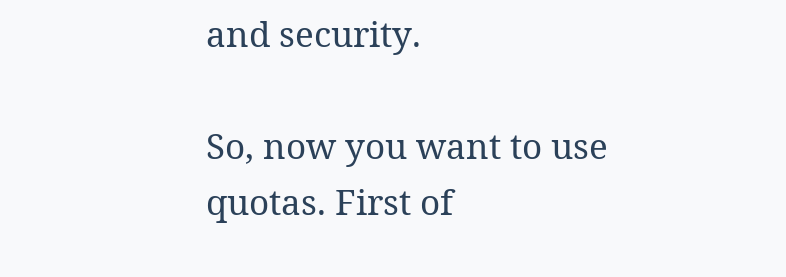and security.

So, now you want to use quotas. First of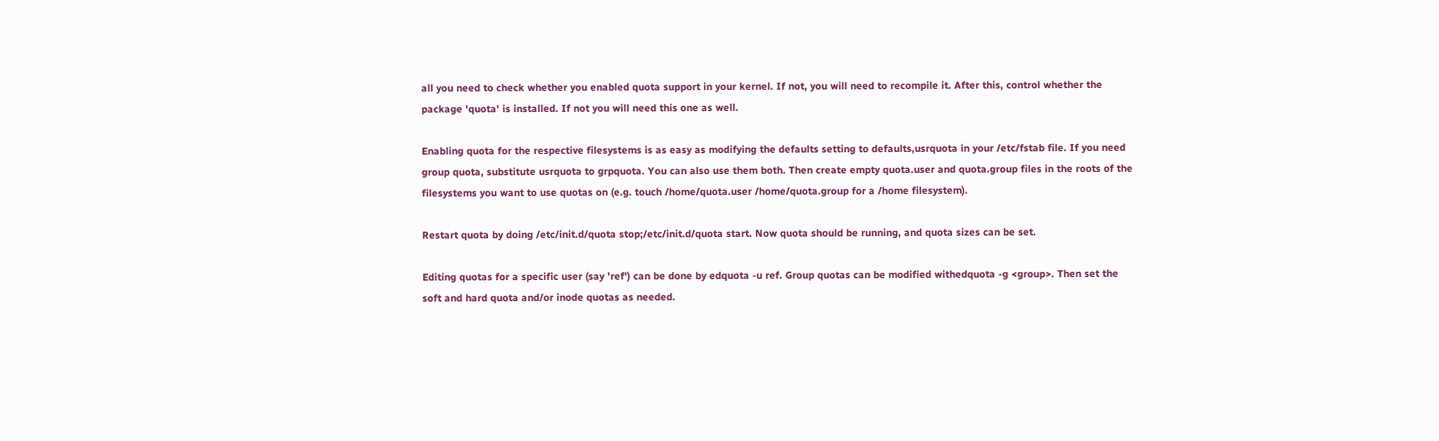all you need to check whether you enabled quota support in your kernel. If not, you will need to recompile it. After this, control whether the package 'quota' is installed. If not you will need this one as well.

Enabling quota for the respective filesystems is as easy as modifying the defaults setting to defaults,usrquota in your /etc/fstab file. If you need group quota, substitute usrquota to grpquota. You can also use them both. Then create empty quota.user and quota.group files in the roots of the filesystems you want to use quotas on (e.g. touch /home/quota.user /home/quota.group for a /home filesystem).

Restart quota by doing /etc/init.d/quota stop;/etc/init.d/quota start. Now quota should be running, and quota sizes can be set.

Editing quotas for a specific user (say 'ref') can be done by edquota -u ref. Group quotas can be modified withedquota -g <group>. Then set the soft and hard quota and/or inode quotas as needed.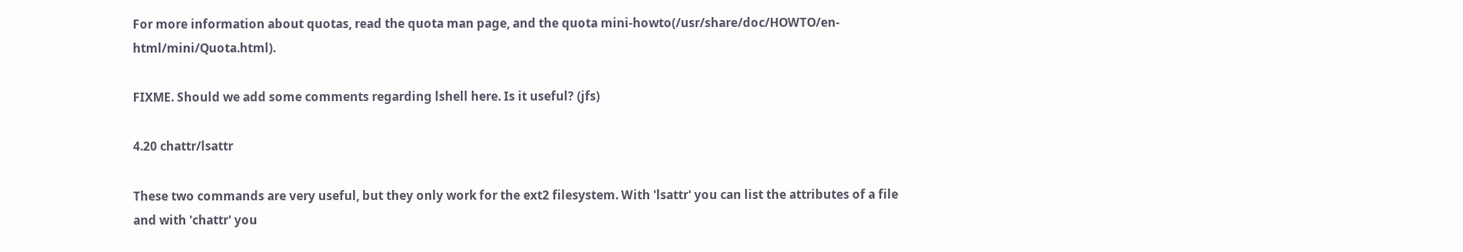For more information about quotas, read the quota man page, and the quota mini-howto(/usr/share/doc/HOWTO/en-html/mini/Quota.html).

FIXME. Should we add some comments regarding lshell here. Is it useful? (jfs)

4.20 chattr/lsattr

These two commands are very useful, but they only work for the ext2 filesystem. With 'lsattr' you can list the attributes of a file and with 'chattr' you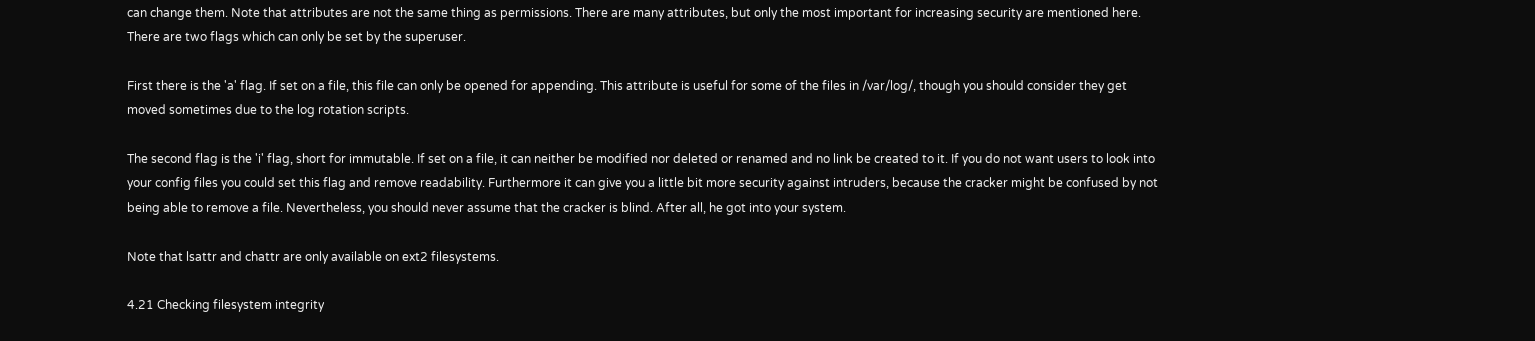can change them. Note that attributes are not the same thing as permissions. There are many attributes, but only the most important for increasing security are mentioned here. There are two flags which can only be set by the superuser.

First there is the 'a' flag. If set on a file, this file can only be opened for appending. This attribute is useful for some of the files in /var/log/, though you should consider they get moved sometimes due to the log rotation scripts.

The second flag is the 'i' flag, short for immutable. If set on a file, it can neither be modified nor deleted or renamed and no link be created to it. If you do not want users to look into your config files you could set this flag and remove readability. Furthermore it can give you a little bit more security against intruders, because the cracker might be confused by not being able to remove a file. Nevertheless, you should never assume that the cracker is blind. After all, he got into your system.

Note that lsattr and chattr are only available on ext2 filesystems.

4.21 Checking filesystem integrity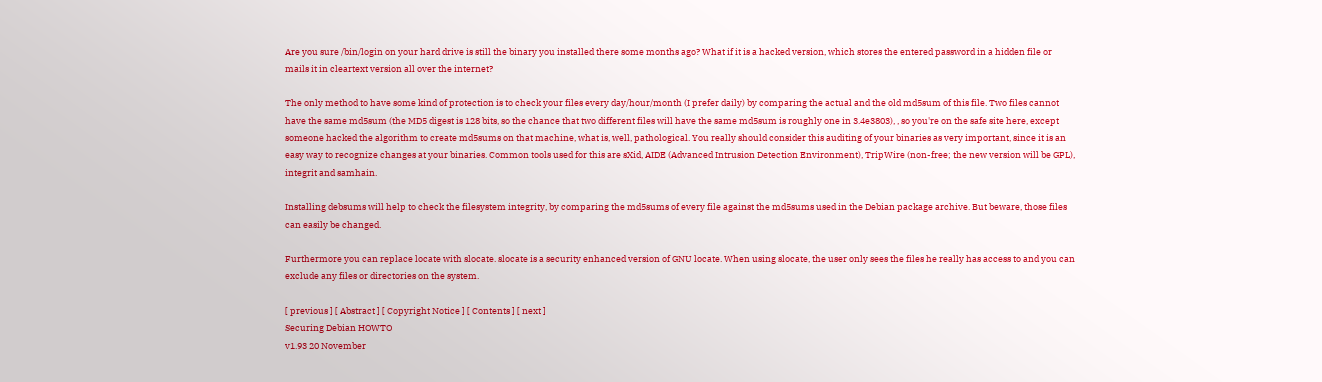Are you sure /bin/login on your hard drive is still the binary you installed there some months ago? What if it is a hacked version, which stores the entered password in a hidden file or mails it in cleartext version all over the internet?

The only method to have some kind of protection is to check your files every day/hour/month (I prefer daily) by comparing the actual and the old md5sum of this file. Two files cannot have the same md5sum (the MD5 digest is 128 bits, so the chance that two different files will have the same md5sum is roughly one in 3.4e3803), , so you're on the safe site here, except someone hacked the algorithm to create md5sums on that machine, what is, well, pathological. You really should consider this auditing of your binaries as very important, since it is an easy way to recognize changes at your binaries. Common tools used for this are sXid, AIDE (Advanced Intrusion Detection Environment), TripWire (non-free; the new version will be GPL), integrit and samhain.

Installing debsums will help to check the filesystem integrity, by comparing the md5sums of every file against the md5sums used in the Debian package archive. But beware, those files can easily be changed.

Furthermore you can replace locate with slocate. slocate is a security enhanced version of GNU locate. When using slocate, the user only sees the files he really has access to and you can exclude any files or directories on the system.

[ previous ] [ Abstract ] [ Copyright Notice ] [ Contents ] [ next ]
Securing Debian HOWTO
v1.93 20 November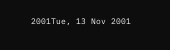2001Tue, 13 Nov 2001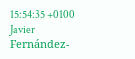15:54:35 +0100
Javier Fernández-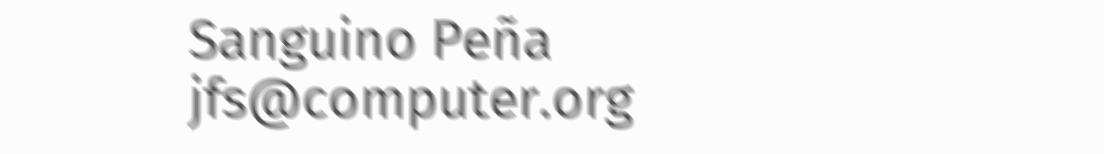Sanguino Peña jfs@computer.org